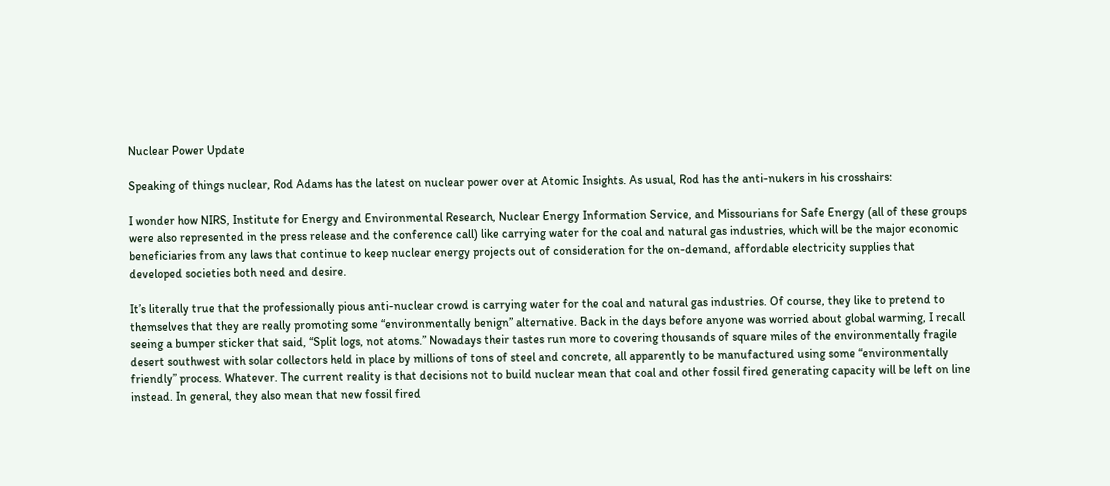Nuclear Power Update

Speaking of things nuclear, Rod Adams has the latest on nuclear power over at Atomic Insights. As usual, Rod has the anti-nukers in his crosshairs:

I wonder how NIRS, Institute for Energy and Environmental Research, Nuclear Energy Information Service, and Missourians for Safe Energy (all of these groups were also represented in the press release and the conference call) like carrying water for the coal and natural gas industries, which will be the major economic beneficiaries from any laws that continue to keep nuclear energy projects out of consideration for the on-demand, affordable electricity supplies that developed societies both need and desire.

It’s literally true that the professionally pious anti-nuclear crowd is carrying water for the coal and natural gas industries. Of course, they like to pretend to themselves that they are really promoting some “environmentally benign” alternative. Back in the days before anyone was worried about global warming, I recall seeing a bumper sticker that said, “Split logs, not atoms.” Nowadays their tastes run more to covering thousands of square miles of the environmentally fragile desert southwest with solar collectors held in place by millions of tons of steel and concrete, all apparently to be manufactured using some “environmentally friendly” process. Whatever. The current reality is that decisions not to build nuclear mean that coal and other fossil fired generating capacity will be left on line instead. In general, they also mean that new fossil fired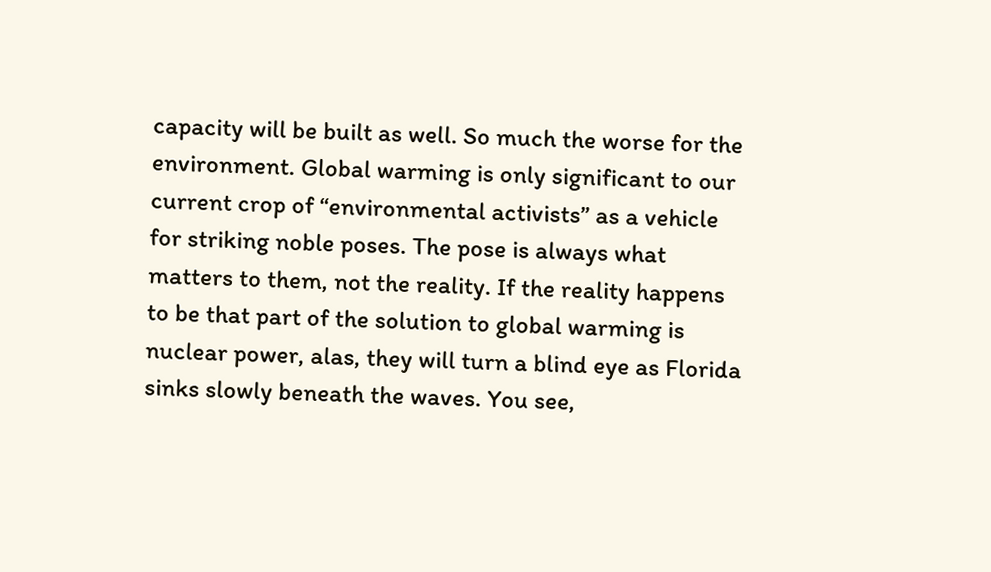capacity will be built as well. So much the worse for the environment. Global warming is only significant to our current crop of “environmental activists” as a vehicle for striking noble poses. The pose is always what matters to them, not the reality. If the reality happens to be that part of the solution to global warming is nuclear power, alas, they will turn a blind eye as Florida sinks slowly beneath the waves. You see,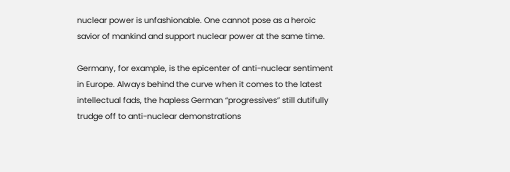nuclear power is unfashionable. One cannot pose as a heroic savior of mankind and support nuclear power at the same time.

Germany, for example, is the epicenter of anti-nuclear sentiment in Europe. Always behind the curve when it comes to the latest intellectual fads, the hapless German “progressives” still dutifully trudge off to anti-nuclear demonstrations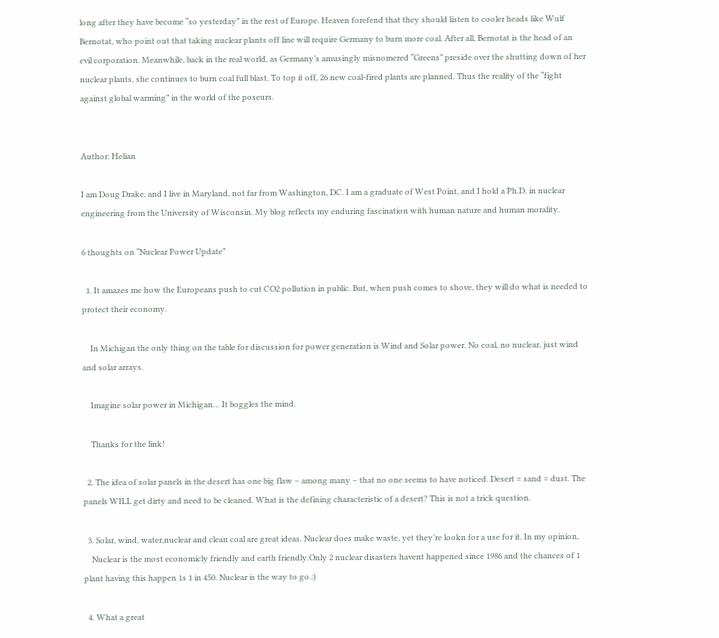long after they have become “so yesterday” in the rest of Europe. Heaven forefend that they should listen to cooler heads like Wulf Bernotat, who point out that taking nuclear plants off line will require Germany to burn more coal. After all, Bernotat is the head of an evil corporation. Meanwhile, back in the real world, as Germany’s amusingly misnomered “Greens” preside over the shutting down of her nuclear plants, she continues to burn coal full blast. To top it off, 26 new coal-fired plants are planned. Thus the reality of the “fight against global warming” in the world of the poseurs.


Author: Helian

I am Doug Drake, and I live in Maryland, not far from Washington, DC. I am a graduate of West Point, and I hold a Ph.D. in nuclear engineering from the University of Wisconsin. My blog reflects my enduring fascination with human nature and human morality.

6 thoughts on “Nuclear Power Update”

  1. It amazes me how the Europeans push to cut CO2 pollution in public. But, when push comes to shove, they will do what is needed to protect their economy.

    In Michigan the only thing on the table for discussion for power generation is Wind and Solar power. No coal, no nuclear, just wind and solar arrays.

    Imagine solar power in Michigan… It boggles the mind.

    Thanks for the link!

  2. The idea of solar panels in the desert has one big flaw – among many – that no one seems to have noticed. Desert = sand = dust. The panels WILL get dirty and need to be cleaned. What is the defining characteristic of a desert? This is not a trick question.

  3. Solar, wind, water,nuclear and clean coal are great ideas. Nuclear does make waste, yet they’re lookn for a use for it. In my opinion,
    Nuclear is the most economicly friendly and earth friendly.Only 2 nuclear disasters havent happened since 1986 and the chances of 1 plant having this happen 1s 1 in 450. Nuclear is the way to go.:)

  4. What a great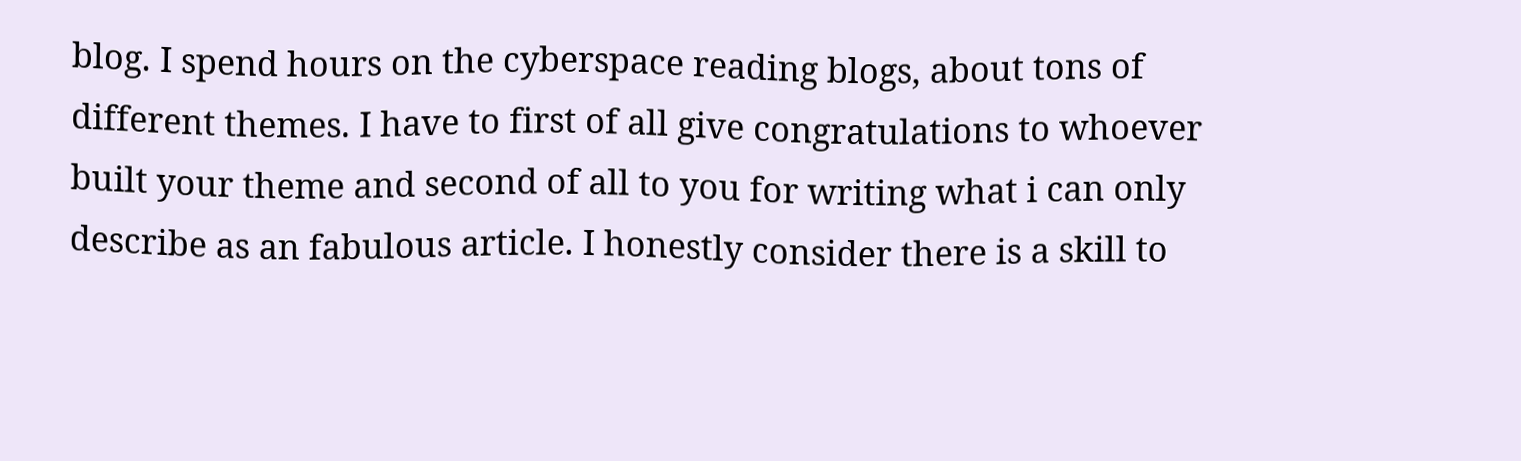blog. I spend hours on the cyberspace reading blogs, about tons of different themes. I have to first of all give congratulations to whoever built your theme and second of all to you for writing what i can only describe as an fabulous article. I honestly consider there is a skill to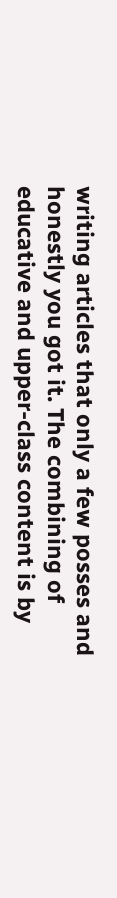writing articles that only a few posses and honestly you got it. The combining of educative and upper-class content is by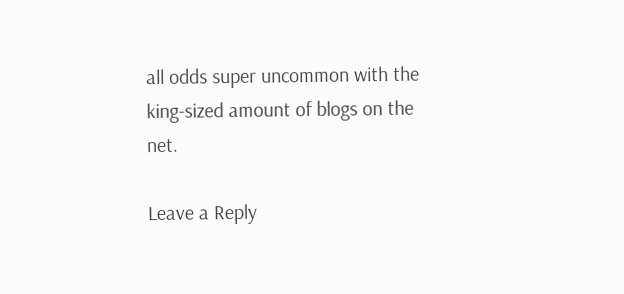all odds super uncommon with the king-sized amount of blogs on the net.

Leave a Reply